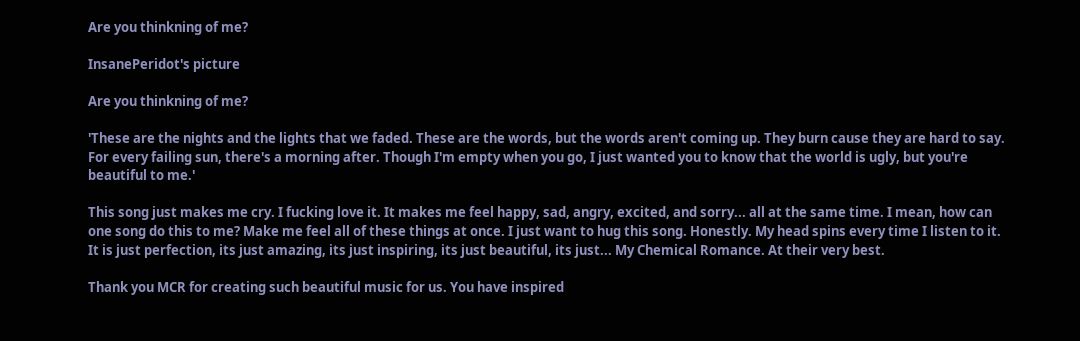Are you thinkning of me?

InsanePeridot's picture

Are you thinkning of me?

'These are the nights and the lights that we faded. These are the words, but the words aren't coming up. They burn cause they are hard to say. For every failing sun, there's a morning after. Though I'm empty when you go, I just wanted you to know that the world is ugly, but you're beautiful to me.'

This song just makes me cry. I fucking love it. It makes me feel happy, sad, angry, excited, and sorry... all at the same time. I mean, how can one song do this to me? Make me feel all of these things at once. I just want to hug this song. Honestly. My head spins every time I listen to it. It is just perfection, its just amazing, its just inspiring, its just beautiful, its just... My Chemical Romance. At their very best.

Thank you MCR for creating such beautiful music for us. You have inspired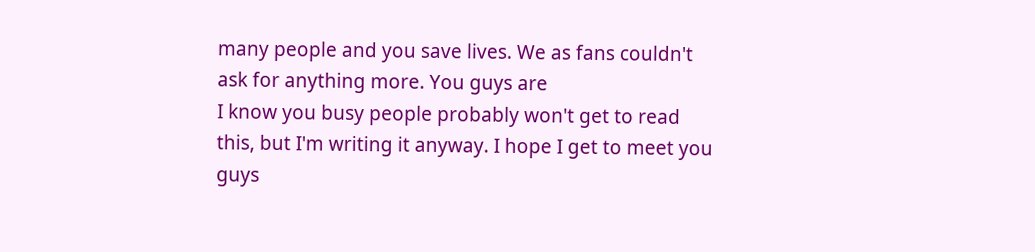many people and you save lives. We as fans couldn't ask for anything more. You guys are
I know you busy people probably won't get to read this, but I'm writing it anyway. I hope I get to meet you guys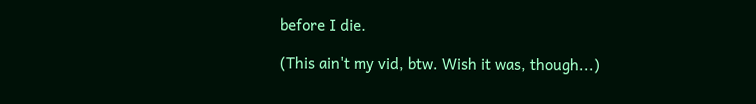before I die.

(This ain't my vid, btw. Wish it was, though...)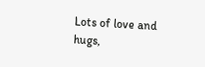Lots of love and hugs,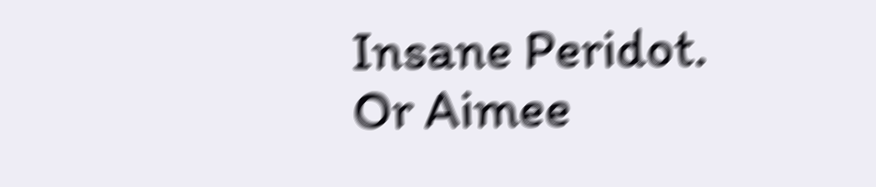Insane Peridot.
Or Aimee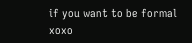if you want to be formal xoxo